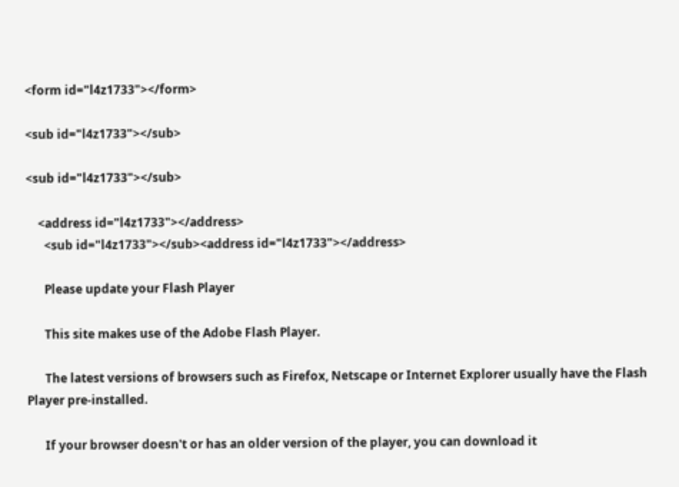<form id="l4z1733"></form>

<sub id="l4z1733"></sub>

<sub id="l4z1733"></sub>

    <address id="l4z1733"></address>
      <sub id="l4z1733"></sub><address id="l4z1733"></address>

      Please update your Flash Player

      This site makes use of the Adobe Flash Player.

      The latest versions of browsers such as Firefox, Netscape or Internet Explorer usually have the Flash Player pre-installed.

      If your browser doesn't or has an older version of the player, you can download it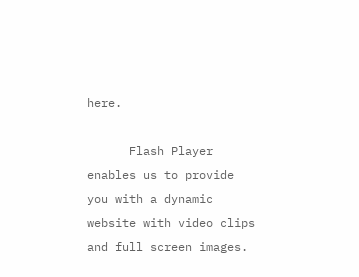here.

      Flash Player enables us to provide you with a dynamic website with video clips and full screen images.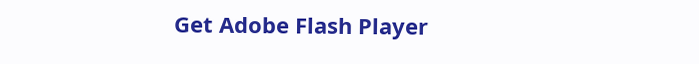Get Adobe Flash Player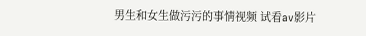男生和女生做污污的事情视频 试看av影片